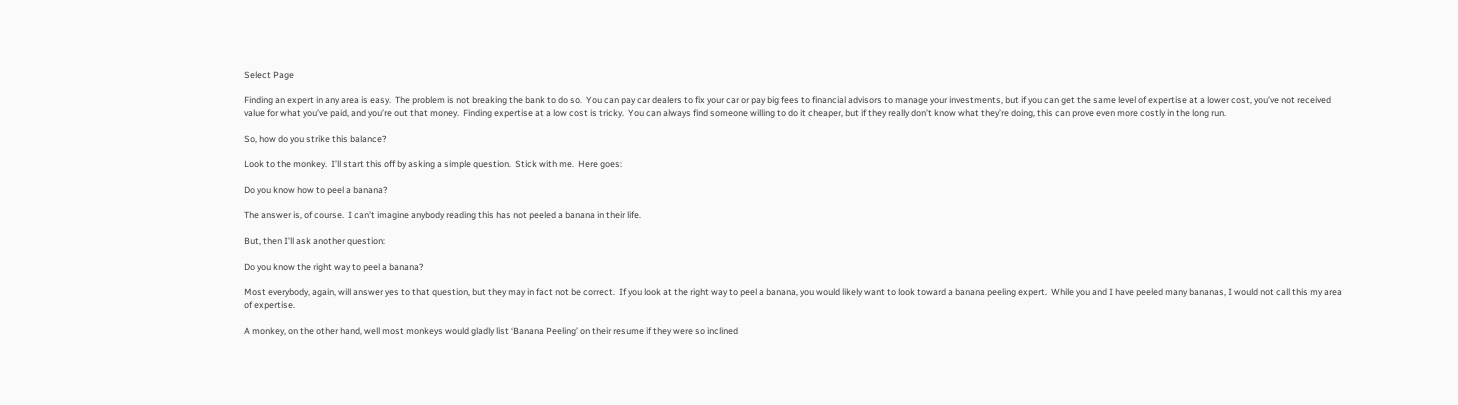Select Page

Finding an expert in any area is easy.  The problem is not breaking the bank to do so.  You can pay car dealers to fix your car or pay big fees to financial advisors to manage your investments, but if you can get the same level of expertise at a lower cost, you’ve not received value for what you’ve paid, and you’re out that money.  Finding expertise at a low cost is tricky.  You can always find someone willing to do it cheaper, but if they really don’t know what they’re doing, this can prove even more costly in the long run.

So, how do you strike this balance?

Look to the monkey.  I’ll start this off by asking a simple question.  Stick with me.  Here goes:

Do you know how to peel a banana?

The answer is, of course.  I can’t imagine anybody reading this has not peeled a banana in their life.

But, then I’ll ask another question:

Do you know the right way to peel a banana?

Most everybody, again, will answer yes to that question, but they may in fact not be correct.  If you look at the right way to peel a banana, you would likely want to look toward a banana peeling expert.  While you and I have peeled many bananas, I would not call this my area of expertise.

A monkey, on the other hand, well most monkeys would gladly list ‘Banana Peeling’ on their resume if they were so inclined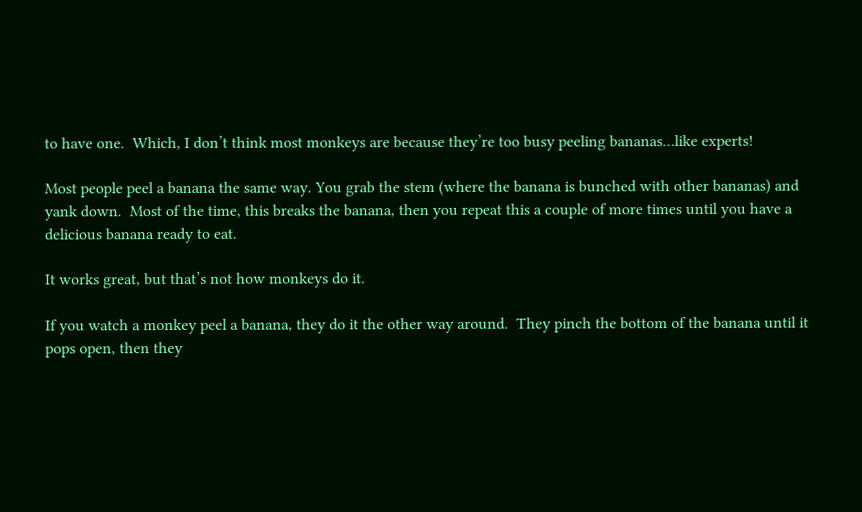to have one.  Which, I don’t think most monkeys are because they’re too busy peeling bananas…like experts!

Most people peel a banana the same way. You grab the stem (where the banana is bunched with other bananas) and yank down.  Most of the time, this breaks the banana, then you repeat this a couple of more times until you have a delicious banana ready to eat.

It works great, but that’s not how monkeys do it.

If you watch a monkey peel a banana, they do it the other way around.  They pinch the bottom of the banana until it pops open, then they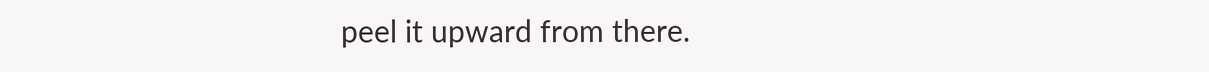peel it upward from there.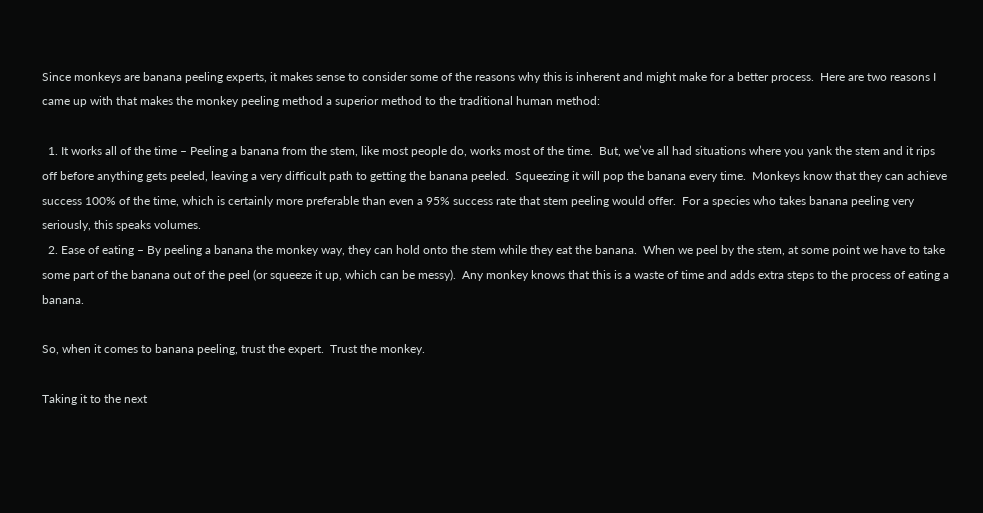Since monkeys are banana peeling experts, it makes sense to consider some of the reasons why this is inherent and might make for a better process.  Here are two reasons I came up with that makes the monkey peeling method a superior method to the traditional human method:

  1. It works all of the time – Peeling a banana from the stem, like most people do, works most of the time.  But, we’ve all had situations where you yank the stem and it rips off before anything gets peeled, leaving a very difficult path to getting the banana peeled.  Squeezing it will pop the banana every time.  Monkeys know that they can achieve success 100% of the time, which is certainly more preferable than even a 95% success rate that stem peeling would offer.  For a species who takes banana peeling very seriously, this speaks volumes.
  2. Ease of eating – By peeling a banana the monkey way, they can hold onto the stem while they eat the banana.  When we peel by the stem, at some point we have to take some part of the banana out of the peel (or squeeze it up, which can be messy).  Any monkey knows that this is a waste of time and adds extra steps to the process of eating a banana.

So, when it comes to banana peeling, trust the expert.  Trust the monkey.

Taking it to the next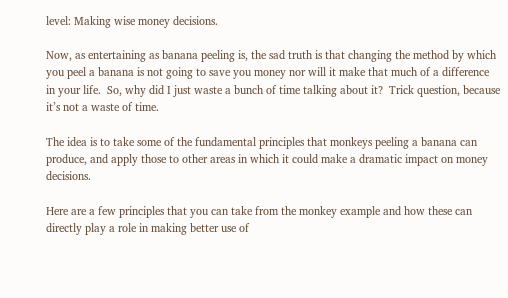level: Making wise money decisions.

Now, as entertaining as banana peeling is, the sad truth is that changing the method by which you peel a banana is not going to save you money nor will it make that much of a difference in your life.  So, why did I just waste a bunch of time talking about it?  Trick question, because it’s not a waste of time.

The idea is to take some of the fundamental principles that monkeys peeling a banana can produce, and apply those to other areas in which it could make a dramatic impact on money decisions.

Here are a few principles that you can take from the monkey example and how these can directly play a role in making better use of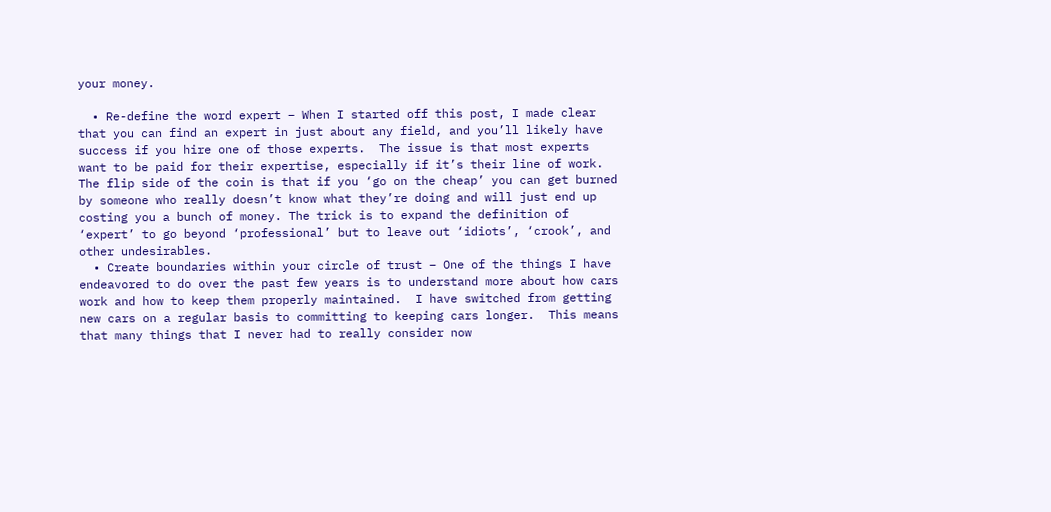your money.

  • Re-define the word expert – When I started off this post, I made clear that you can find an expert in just about any field, and you’ll likely have success if you hire one of those experts.  The issue is that most experts want to be paid for their expertise, especially if it’s their line of work.  The flip side of the coin is that if you ‘go on the cheap’ you can get burned by someone who really doesn’t know what they’re doing and will just end up costing you a bunch of money. The trick is to expand the definition of ‘expert’ to go beyond ‘professional’ but to leave out ‘idiots’, ‘crook’, and other undesirables.
  • Create boundaries within your circle of trust – One of the things I have endeavored to do over the past few years is to understand more about how cars work and how to keep them properly maintained.  I have switched from getting new cars on a regular basis to committing to keeping cars longer.  This means that many things that I never had to really consider now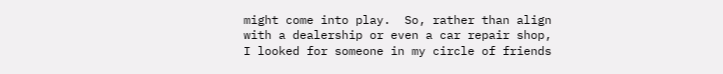might come into play.  So, rather than align with a dealership or even a car repair shop, I looked for someone in my circle of friends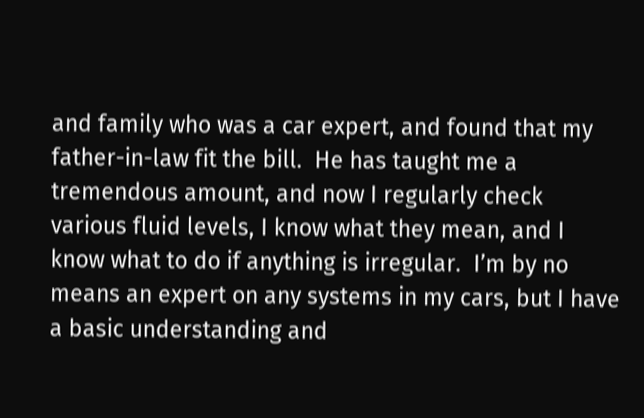and family who was a car expert, and found that my father-in-law fit the bill.  He has taught me a tremendous amount, and now I regularly check various fluid levels, I know what they mean, and I know what to do if anything is irregular.  I’m by no means an expert on any systems in my cars, but I have a basic understanding and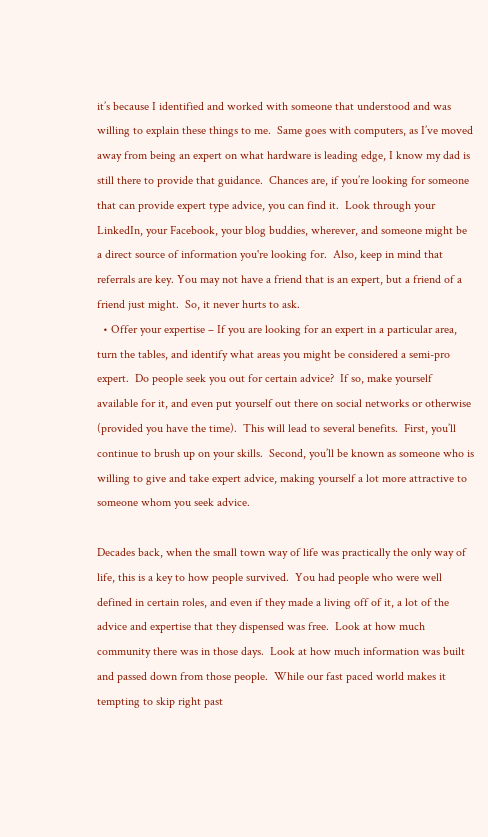it’s because I identified and worked with someone that understood and was willing to explain these things to me.  Same goes with computers, as I’ve moved away from being an expert on what hardware is leading edge, I know my dad is still there to provide that guidance.  Chances are, if you’re looking for someone that can provide expert type advice, you can find it.  Look through your LinkedIn, your Facebook, your blog buddies, wherever, and someone might be a direct source of information you're looking for.  Also, keep in mind that referrals are key. You may not have a friend that is an expert, but a friend of a friend just might.  So, it never hurts to ask.
  • Offer your expertise – If you are looking for an expert in a particular area, turn the tables, and identify what areas you might be considered a semi-pro expert.  Do people seek you out for certain advice?  If so, make yourself available for it, and even put yourself out there on social networks or otherwise (provided you have the time).  This will lead to several benefits.  First, you’ll continue to brush up on your skills.  Second, you’ll be known as someone who is willing to give and take expert advice, making yourself a lot more attractive to someone whom you seek advice.

Decades back, when the small town way of life was practically the only way of life, this is a key to how people survived.  You had people who were well defined in certain roles, and even if they made a living off of it, a lot of the advice and expertise that they dispensed was free.  Look at how much community there was in those days.  Look at how much information was built and passed down from those people.  While our fast paced world makes it tempting to skip right past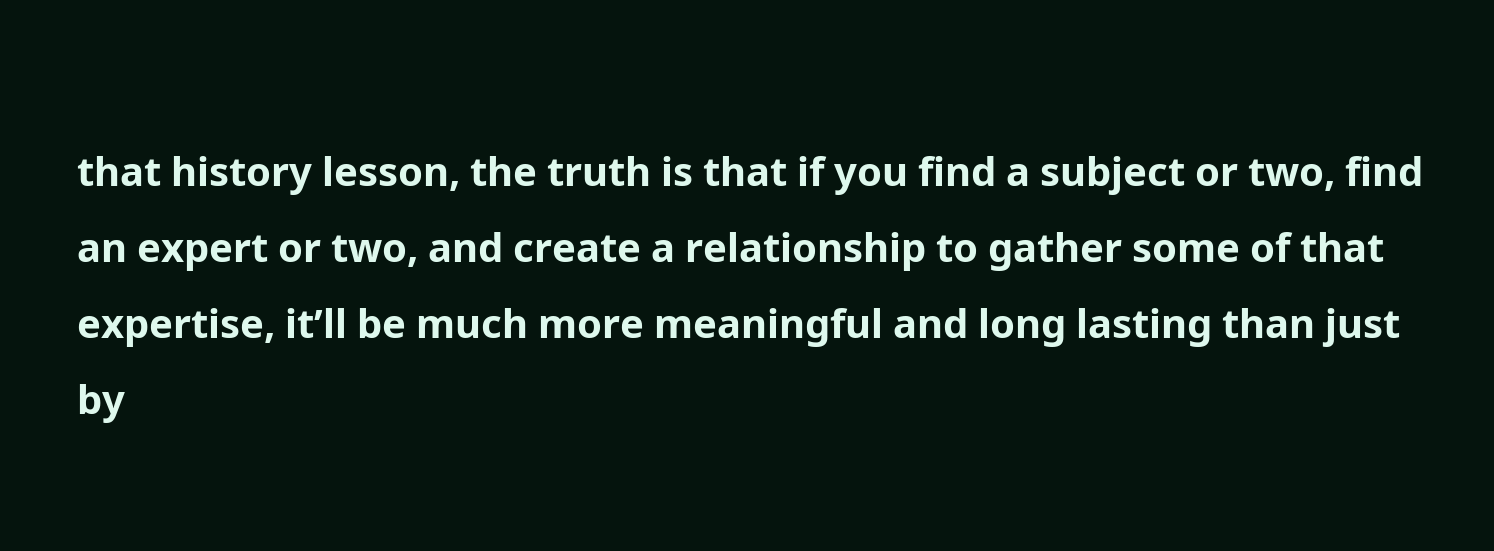that history lesson, the truth is that if you find a subject or two, find an expert or two, and create a relationship to gather some of that expertise, it’ll be much more meaningful and long lasting than just by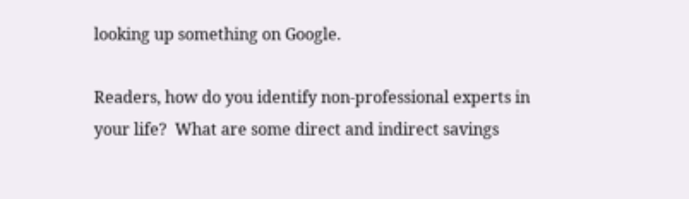looking up something on Google.

Readers, how do you identify non-professional experts in your life?  What are some direct and indirect savings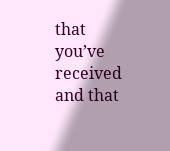that you’ve received and that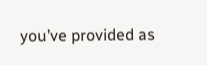you’ve provided as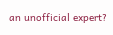an unofficial expert?